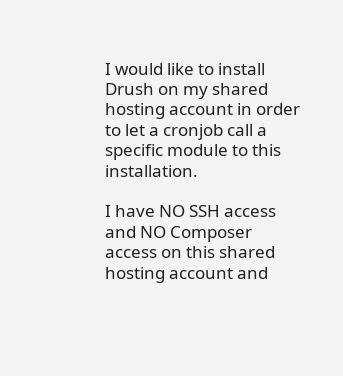I would like to install Drush on my shared hosting account in order to let a cronjob call a specific module to this installation.

I have NO SSH access and NO Composer access on this shared hosting account and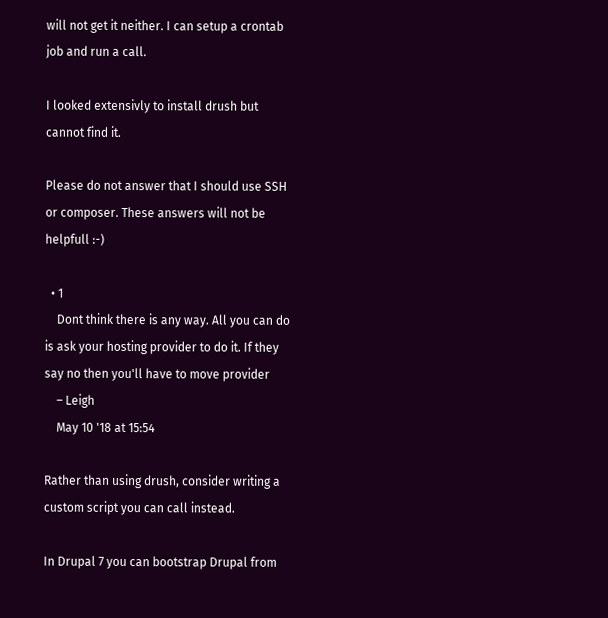will not get it neither. I can setup a crontab job and run a call.

I looked extensivly to install drush but cannot find it.

Please do not answer that I should use SSH or composer. These answers will not be helpfull :-)

  • 1
    Dont think there is any way. All you can do is ask your hosting provider to do it. If they say no then you'll have to move provider
    – Leigh
    May 10 '18 at 15:54

Rather than using drush, consider writing a custom script you can call instead.

In Drupal 7 you can bootstrap Drupal from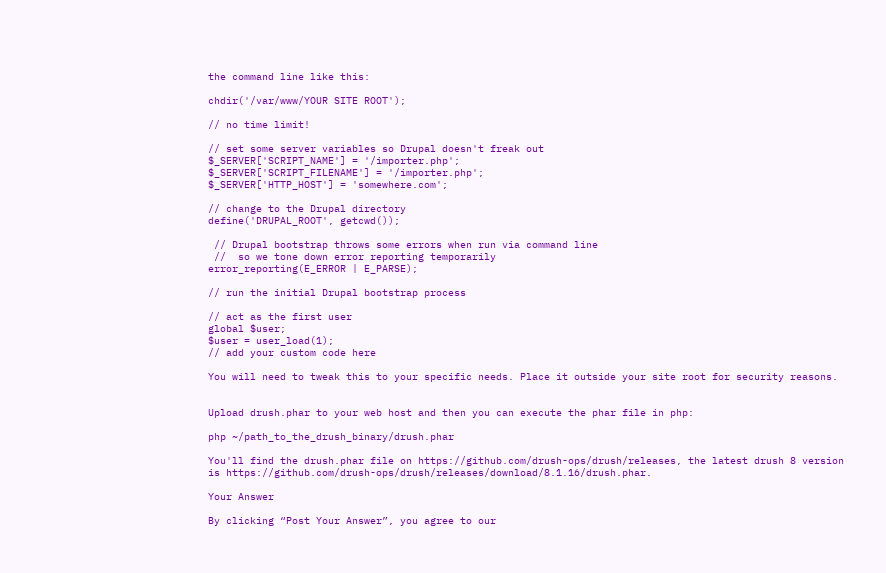the command line like this:

chdir('/var/www/YOUR SITE ROOT');

// no time limit!

// set some server variables so Drupal doesn't freak out
$_SERVER['SCRIPT_NAME'] = '/importer.php';
$_SERVER['SCRIPT_FILENAME'] = '/importer.php';
$_SERVER['HTTP_HOST'] = 'somewhere.com';

// change to the Drupal directory
define('DRUPAL_ROOT', getcwd());

 // Drupal bootstrap throws some errors when run via command line
 //  so we tone down error reporting temporarily
error_reporting(E_ERROR | E_PARSE);

// run the initial Drupal bootstrap process

// act as the first user
global $user;
$user = user_load(1);
// add your custom code here

You will need to tweak this to your specific needs. Place it outside your site root for security reasons.


Upload drush.phar to your web host and then you can execute the phar file in php:

php ~/path_to_the_drush_binary/drush.phar

You'll find the drush.phar file on https://github.com/drush-ops/drush/releases, the latest drush 8 version is https://github.com/drush-ops/drush/releases/download/8.1.16/drush.phar.

Your Answer

By clicking “Post Your Answer”, you agree to our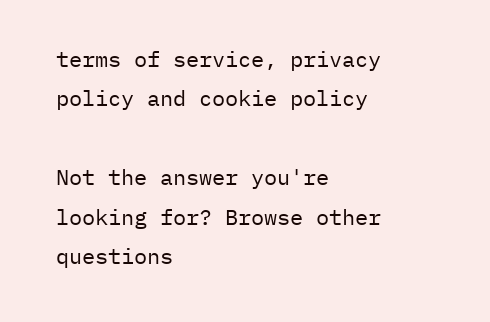terms of service, privacy policy and cookie policy

Not the answer you're looking for? Browse other questions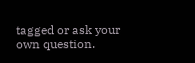tagged or ask your own question.